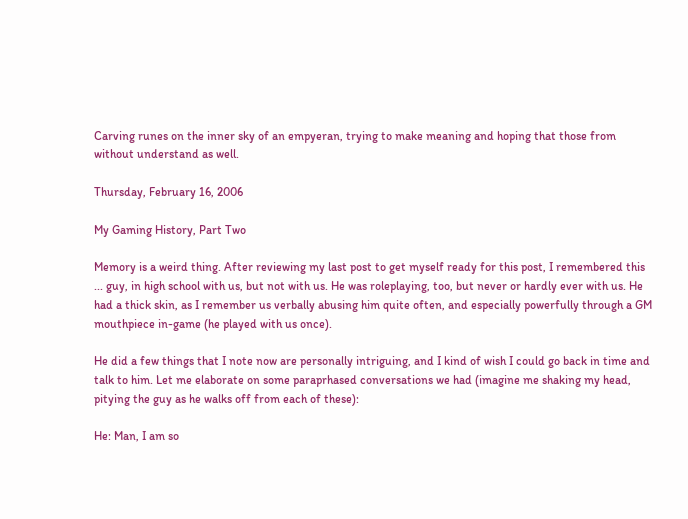Carving runes on the inner sky of an empyeran, trying to make meaning and hoping that those from without understand as well.

Thursday, February 16, 2006

My Gaming History, Part Two

Memory is a weird thing. After reviewing my last post to get myself ready for this post, I remembered this ... guy, in high school with us, but not with us. He was roleplaying, too, but never or hardly ever with us. He had a thick skin, as I remember us verbally abusing him quite often, and especially powerfully through a GM mouthpiece in-game (he played with us once).

He did a few things that I note now are personally intriguing, and I kind of wish I could go back in time and talk to him. Let me elaborate on some paraprhased conversations we had (imagine me shaking my head, pitying the guy as he walks off from each of these):

He: Man, I am so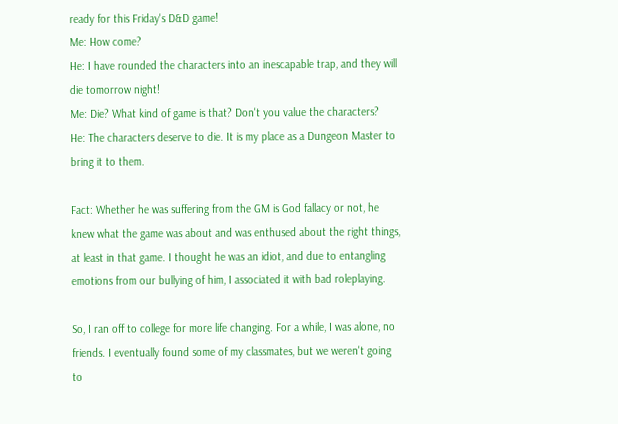ready for this Friday's D&D game!
Me: How come?
He: I have rounded the characters into an inescapable trap, and they will die tomorrow night!
Me: Die? What kind of game is that? Don't you value the characters?
He: The characters deserve to die. It is my place as a Dungeon Master to bring it to them.

Fact: Whether he was suffering from the GM is God fallacy or not, he knew what the game was about and was enthused about the right things, at least in that game. I thought he was an idiot, and due to entangling emotions from our bullying of him, I associated it with bad roleplaying.

So, I ran off to college for more life changing. For a while, I was alone, no friends. I eventually found some of my classmates, but we weren't going to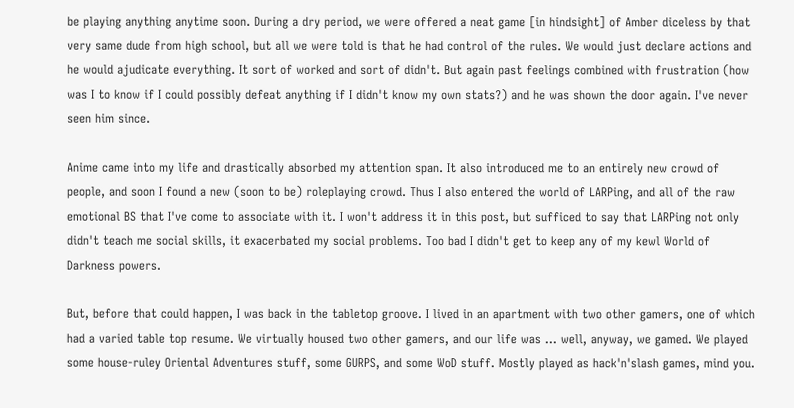be playing anything anytime soon. During a dry period, we were offered a neat game [in hindsight] of Amber diceless by that very same dude from high school, but all we were told is that he had control of the rules. We would just declare actions and he would ajudicate everything. It sort of worked and sort of didn't. But again past feelings combined with frustration (how was I to know if I could possibly defeat anything if I didn't know my own stats?) and he was shown the door again. I've never seen him since.

Anime came into my life and drastically absorbed my attention span. It also introduced me to an entirely new crowd of people, and soon I found a new (soon to be) roleplaying crowd. Thus I also entered the world of LARPing, and all of the raw emotional BS that I've come to associate with it. I won't address it in this post, but sufficed to say that LARPing not only didn't teach me social skills, it exacerbated my social problems. Too bad I didn't get to keep any of my kewl World of Darkness powers.

But, before that could happen, I was back in the tabletop groove. I lived in an apartment with two other gamers, one of which had a varied table top resume. We virtually housed two other gamers, and our life was ... well, anyway, we gamed. We played some house-ruley Oriental Adventures stuff, some GURPS, and some WoD stuff. Mostly played as hack'n'slash games, mind you.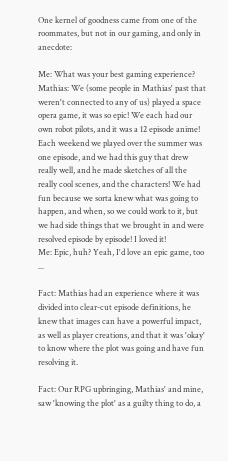One kernel of goodness came from one of the roommates, but not in our gaming, and only in anecdote:

Me: What was your best gaming experience?
Mathias: We (some people in Mathias' past that weren't connected to any of us) played a space opera game, it was so epic! We each had our own robot pilots, and it was a 12 episode anime! Each weekend we played over the summer was one episode, and we had this guy that drew really well, and he made sketches of all the really cool scenes, and the characters! We had fun because we sorta knew what was going to happen, and when, so we could work to it, but we had side things that we brought in and were resolved episode by episode! I loved it!
Me: Epic, huh? Yeah, I'd love an epic game, too ...

Fact: Mathias had an experience where it was divided into clear-cut episode definitions, he knew that images can have a powerful impact, as well as player creations, and that it was 'okay' to know where the plot was going and have fun resolving it.

Fact: Our RPG upbringing, Mathias' and mine, saw 'knowing the plot' as a guilty thing to do, a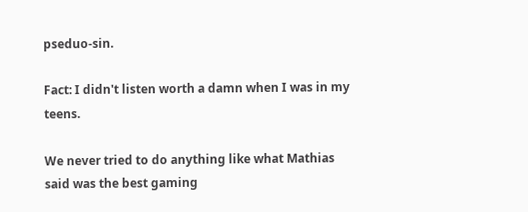pseduo-sin.

Fact: I didn't listen worth a damn when I was in my teens.

We never tried to do anything like what Mathias said was the best gaming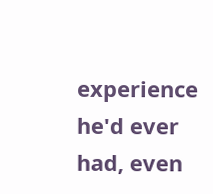experience he'd ever had, even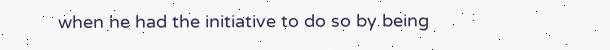when he had the initiative to do so by being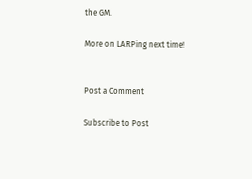the GM.

More on LARPing next time!


Post a Comment

Subscribe to Post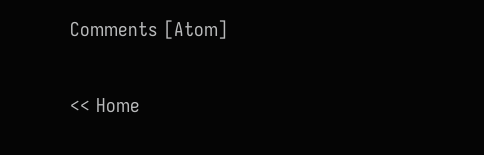Comments [Atom]

<< Home